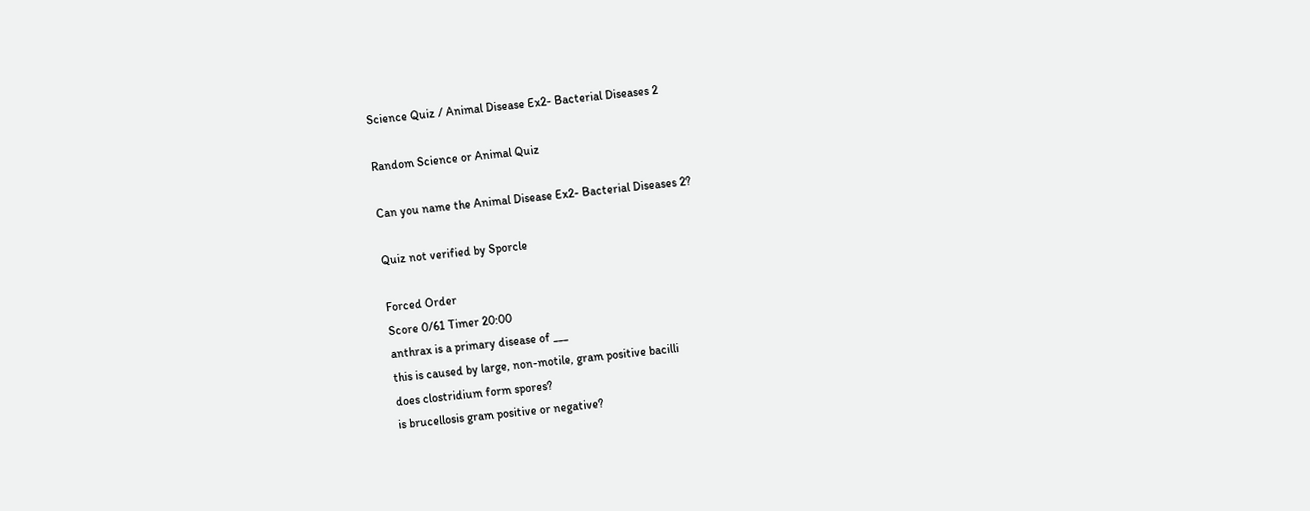Science Quiz / Animal Disease Ex2- Bacterial Diseases 2

Random Science or Animal Quiz

Can you name the Animal Disease Ex2- Bacterial Diseases 2?

Quiz not verified by Sporcle

Forced Order
Score 0/61 Timer 20:00
anthrax is a primary disease of ___
this is caused by large, non-motile, gram positive bacilli
does clostridium form spores?
is brucellosis gram positive or negative?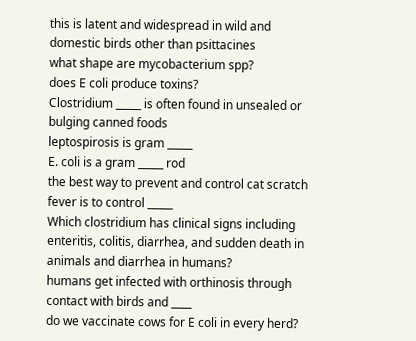this is latent and widespread in wild and domestic birds other than psittacines
what shape are mycobacterium spp?
does E coli produce toxins?
Clostridium _____ is often found in unsealed or bulging canned foods
leptospirosis is gram _____
E. coli is a gram _____ rod
the best way to prevent and control cat scratch fever is to control _____
Which clostridium has clinical signs including enteritis, colitis, diarrhea, and sudden death in animals and diarrhea in humans?
humans get infected with orthinosis through contact with birds and ____
do we vaccinate cows for E coli in every herd?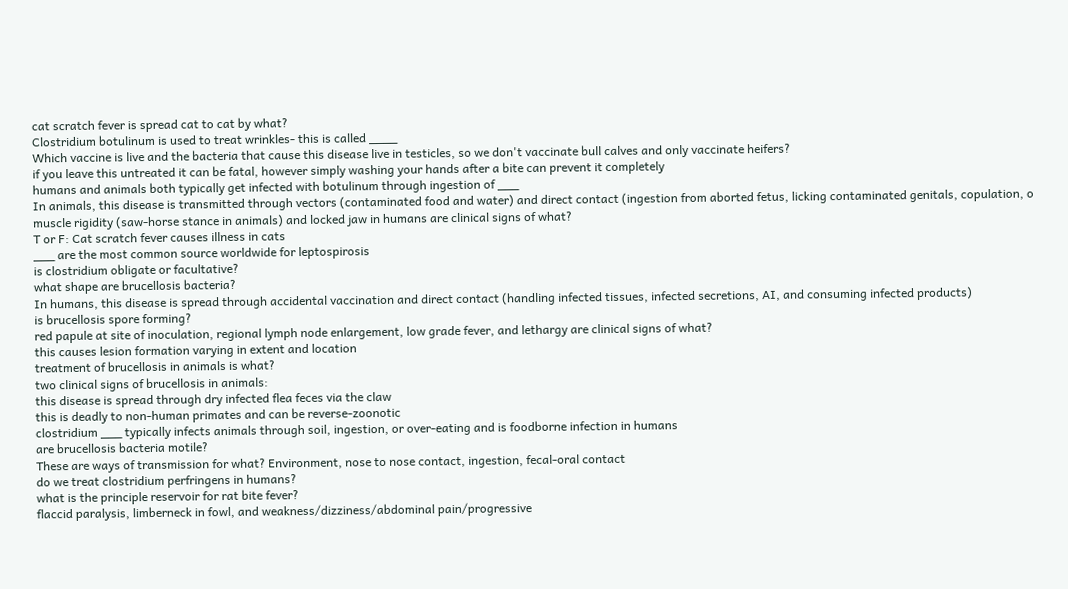cat scratch fever is spread cat to cat by what?
Clostridium botulinum is used to treat wrinkles- this is called ____
Which vaccine is live and the bacteria that cause this disease live in testicles, so we don't vaccinate bull calves and only vaccinate heifers?
if you leave this untreated it can be fatal, however simply washing your hands after a bite can prevent it completely
humans and animals both typically get infected with botulinum through ingestion of ___
In animals, this disease is transmitted through vectors (contaminated food and water) and direct contact (ingestion from aborted fetus, licking contaminated genitals, copulation, o
muscle rigidity (saw-horse stance in animals) and locked jaw in humans are clinical signs of what?
T or F: Cat scratch fever causes illness in cats
___ are the most common source worldwide for leptospirosis
is clostridium obligate or facultative?
what shape are brucellosis bacteria?
In humans, this disease is spread through accidental vaccination and direct contact (handling infected tissues, infected secretions, AI, and consuming infected products)
is brucellosis spore forming?
red papule at site of inoculation, regional lymph node enlargement, low grade fever, and lethargy are clinical signs of what?
this causes lesion formation varying in extent and location
treatment of brucellosis in animals is what?
two clinical signs of brucellosis in animals:
this disease is spread through dry infected flea feces via the claw
this is deadly to non-human primates and can be reverse-zoonotic
clostridium ___ typically infects animals through soil, ingestion, or over-eating and is foodborne infection in humans
are brucellosis bacteria motile?
These are ways of transmission for what? Environment, nose to nose contact, ingestion, fecal-oral contact
do we treat clostridium perfringens in humans?
what is the principle reservoir for rat bite fever?
flaccid paralysis, limberneck in fowl, and weakness/dizziness/abdominal pain/progressive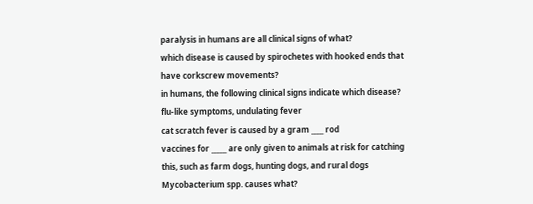paralysis in humans are all clinical signs of what?
which disease is caused by spirochetes with hooked ends that have corkscrew movements?
in humans, the following clinical signs indicate which disease? flu-like symptoms, undulating fever
cat scratch fever is caused by a gram ____ rod
vaccines for _____ are only given to animals at risk for catching this, such as farm dogs, hunting dogs, and rural dogs
Mycobacterium spp. causes what?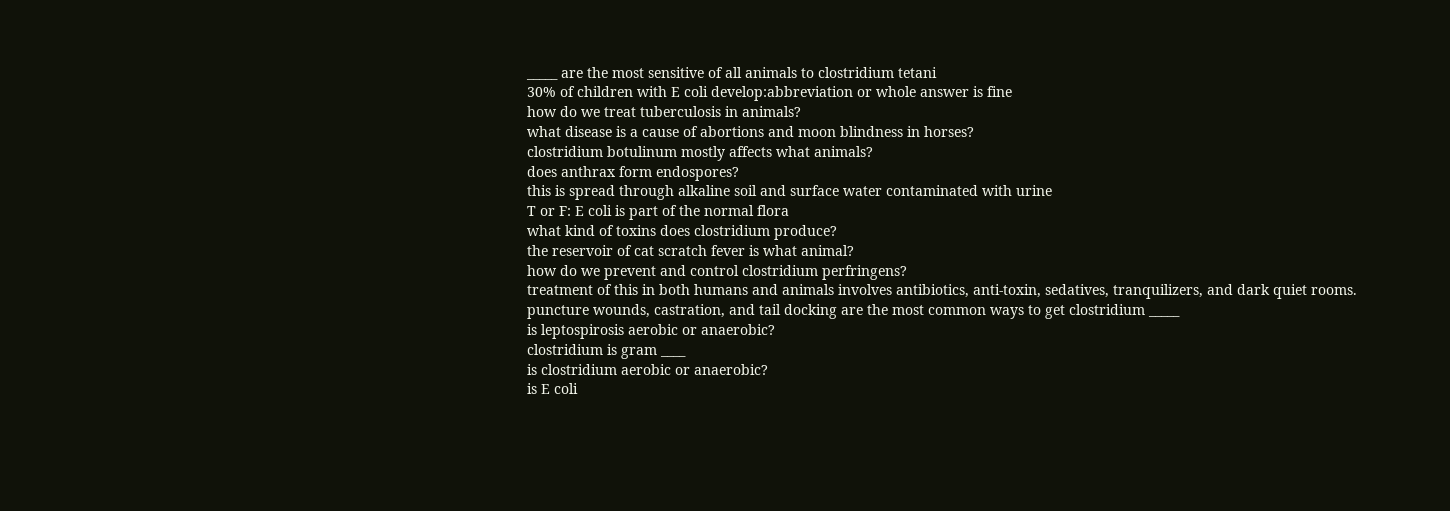_____ are the most sensitive of all animals to clostridium tetani
30% of children with E coli develop:abbreviation or whole answer is fine
how do we treat tuberculosis in animals?
what disease is a cause of abortions and moon blindness in horses?
clostridium botulinum mostly affects what animals?
does anthrax form endospores?
this is spread through alkaline soil and surface water contaminated with urine
T or F: E coli is part of the normal flora
what kind of toxins does clostridium produce?
the reservoir of cat scratch fever is what animal?
how do we prevent and control clostridium perfringens?
treatment of this in both humans and animals involves antibiotics, anti-toxin, sedatives, tranquilizers, and dark quiet rooms.
puncture wounds, castration, and tail docking are the most common ways to get clostridium _____
is leptospirosis aerobic or anaerobic?
clostridium is gram ____
is clostridium aerobic or anaerobic?
is E coli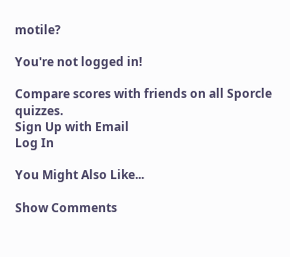motile?

You're not logged in!

Compare scores with friends on all Sporcle quizzes.
Sign Up with Email
Log In

You Might Also Like...

Show Comments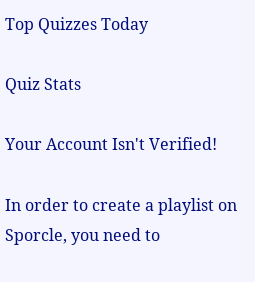Top Quizzes Today

Quiz Stats

Your Account Isn't Verified!

In order to create a playlist on Sporcle, you need to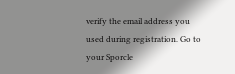verify the email address you used during registration. Go to your Sporcle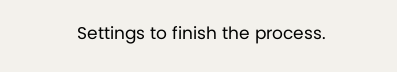Settings to finish the process.